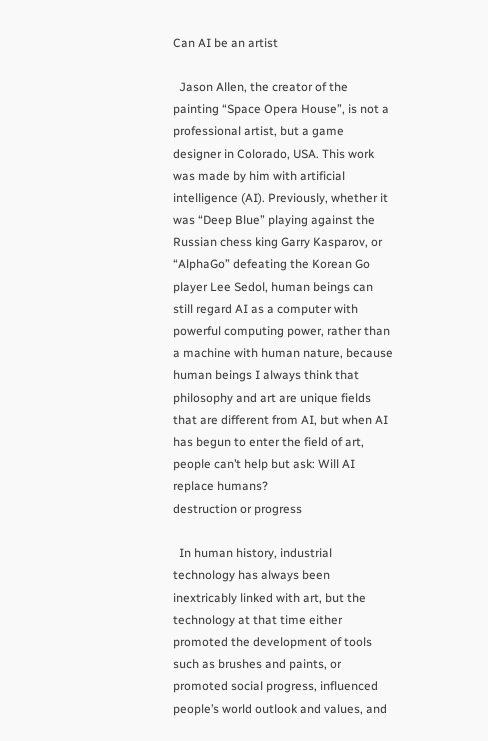Can AI be an artist

  Jason Allen, the creator of the painting “Space Opera House”, is not a professional artist, but a game designer in Colorado, USA. This work was made by him with artificial intelligence (AI). Previously, whether it was “Deep Blue” playing against the Russian chess king Garry Kasparov, or “AlphaGo” defeating the Korean Go player Lee Sedol, human beings can still regard AI as a computer with powerful computing power, rather than a machine with human nature, because human beings I always think that philosophy and art are unique fields that are different from AI, but when AI has begun to enter the field of art, people can’t help but ask: Will AI replace humans?
destruction or progress

  In human history, industrial technology has always been inextricably linked with art, but the technology at that time either promoted the development of tools such as brushes and paints, or promoted social progress, influenced people’s world outlook and values, and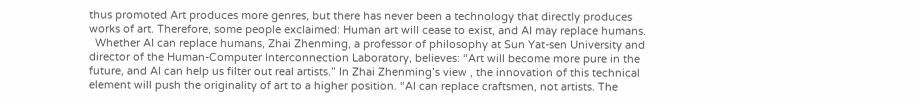thus promoted Art produces more genres, but there has never been a technology that directly produces works of art. Therefore, some people exclaimed: Human art will cease to exist, and AI may replace humans.
  Whether AI can replace humans, Zhai Zhenming, a professor of philosophy at Sun Yat-sen University and director of the Human-Computer Interconnection Laboratory, believes: “Art will become more pure in the future, and AI can help us filter out real artists.” In Zhai Zhenming’s view , the innovation of this technical element will push the originality of art to a higher position. “AI can replace craftsmen, not artists. The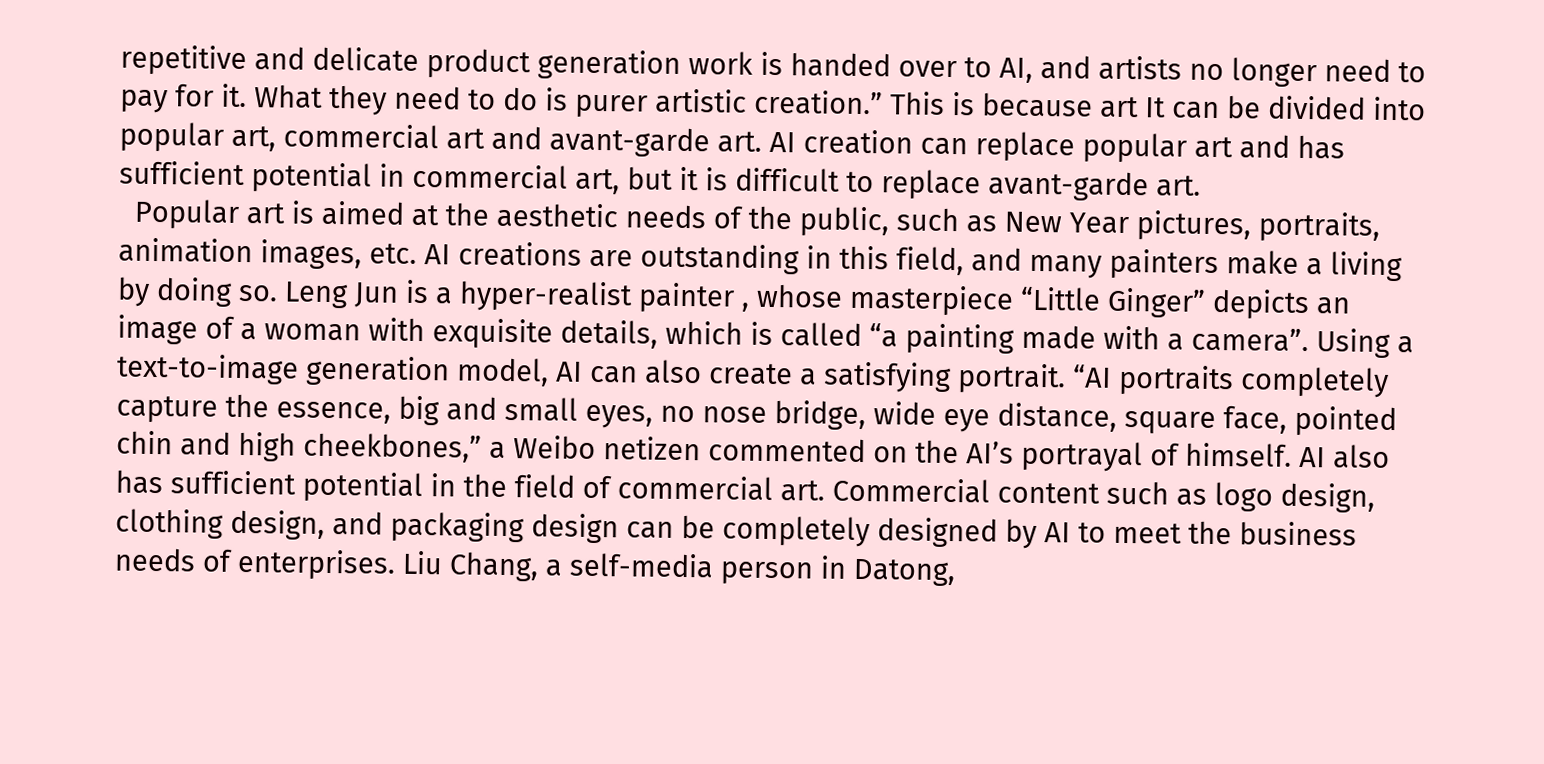repetitive and delicate product generation work is handed over to AI, and artists no longer need to pay for it. What they need to do is purer artistic creation.” This is because art It can be divided into popular art, commercial art and avant-garde art. AI creation can replace popular art and has sufficient potential in commercial art, but it is difficult to replace avant-garde art.
  Popular art is aimed at the aesthetic needs of the public, such as New Year pictures, portraits, animation images, etc. AI creations are outstanding in this field, and many painters make a living by doing so. Leng Jun is a hyper-realist painter , whose masterpiece “Little Ginger” depicts an image of a woman with exquisite details, which is called “a painting made with a camera”. Using a text-to-image generation model, AI can also create a satisfying portrait. “AI portraits completely capture the essence, big and small eyes, no nose bridge, wide eye distance, square face, pointed chin and high cheekbones,” a Weibo netizen commented on the AI’s portrayal of himself. AI also has sufficient potential in the field of commercial art. Commercial content such as logo design, clothing design, and packaging design can be completely designed by AI to meet the business needs of enterprises. Liu Chang, a self-media person in Datong,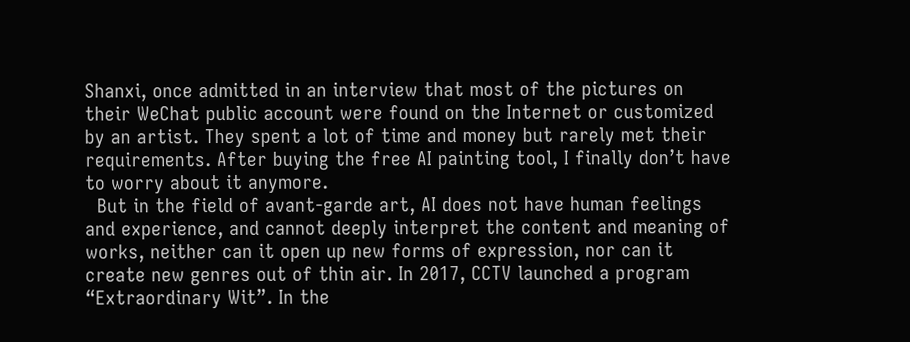Shanxi, once admitted in an interview that most of the pictures on their WeChat public account were found on the Internet or customized by an artist. They spent a lot of time and money but rarely met their requirements. After buying the free AI painting tool, I finally don’t have to worry about it anymore.
  But in the field of avant-garde art, AI does not have human feelings and experience, and cannot deeply interpret the content and meaning of works, neither can it open up new forms of expression, nor can it create new genres out of thin air. In 2017, CCTV launched a program “Extraordinary Wit”. In the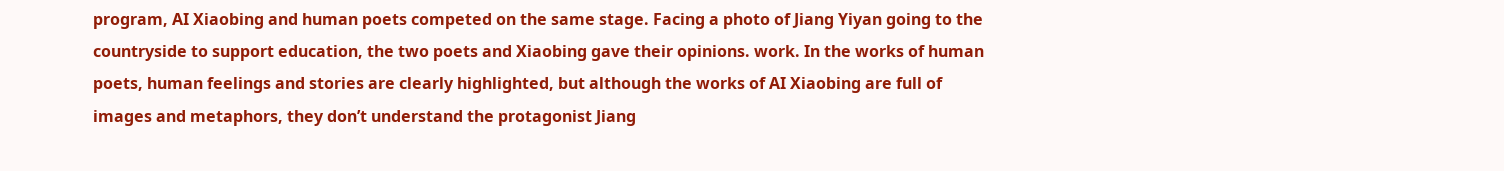program, AI Xiaobing and human poets competed on the same stage. Facing a photo of Jiang Yiyan going to the countryside to support education, the two poets and Xiaobing gave their opinions. work. In the works of human poets, human feelings and stories are clearly highlighted, but although the works of AI Xiaobing are full of images and metaphors, they don’t understand the protagonist Jiang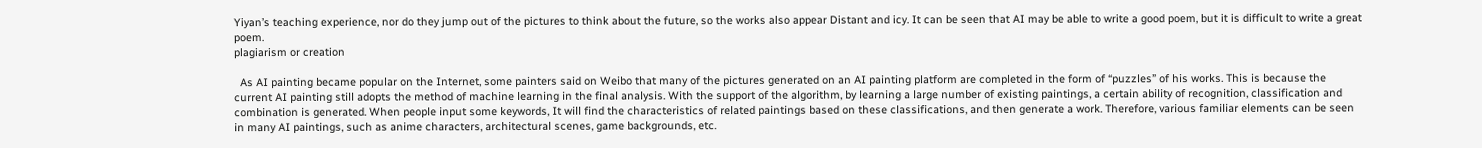Yiyan’s teaching experience, nor do they jump out of the pictures to think about the future, so the works also appear Distant and icy. It can be seen that AI may be able to write a good poem, but it is difficult to write a great poem.
plagiarism or creation

  As AI painting became popular on the Internet, some painters said on Weibo that many of the pictures generated on an AI painting platform are completed in the form of “puzzles” of his works. This is because the current AI painting still adopts the method of machine learning in the final analysis. With the support of the algorithm, by learning a large number of existing paintings, a certain ability of recognition, classification and combination is generated. When people input some keywords, It will find the characteristics of related paintings based on these classifications, and then generate a work. Therefore, various familiar elements can be seen in many AI paintings, such as anime characters, architectural scenes, game backgrounds, etc.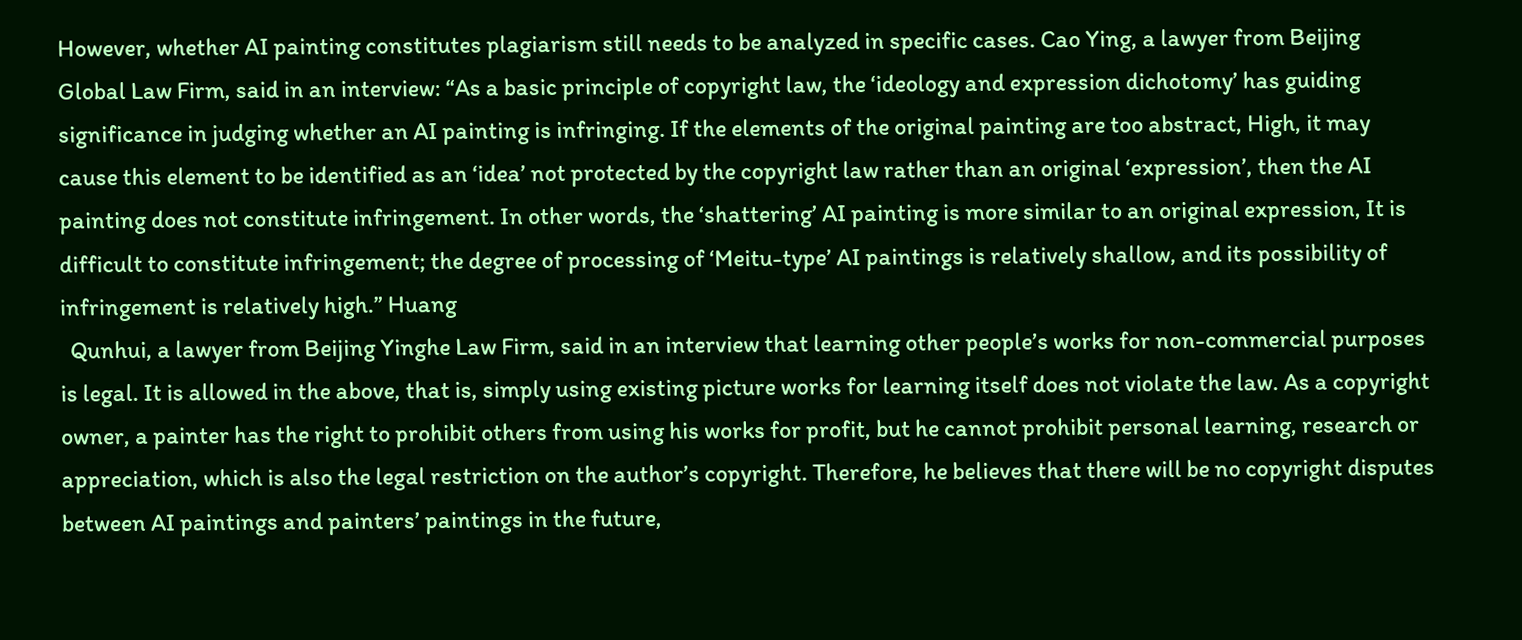However, whether AI painting constitutes plagiarism still needs to be analyzed in specific cases. Cao Ying, a lawyer from Beijing Global Law Firm, said in an interview: “As a basic principle of copyright law, the ‘ideology and expression dichotomy’ has guiding significance in judging whether an AI painting is infringing. If the elements of the original painting are too abstract, High, it may cause this element to be identified as an ‘idea’ not protected by the copyright law rather than an original ‘expression’, then the AI painting does not constitute infringement. In other words, the ‘shattering’ AI painting is more similar to an original expression, It is difficult to constitute infringement; the degree of processing of ‘Meitu-type’ AI paintings is relatively shallow, and its possibility of infringement is relatively high.” Huang
  Qunhui, a lawyer from Beijing Yinghe Law Firm, said in an interview that learning other people’s works for non-commercial purposes is legal. It is allowed in the above, that is, simply using existing picture works for learning itself does not violate the law. As a copyright owner, a painter has the right to prohibit others from using his works for profit, but he cannot prohibit personal learning, research or appreciation, which is also the legal restriction on the author’s copyright. Therefore, he believes that there will be no copyright disputes between AI paintings and painters’ paintings in the future,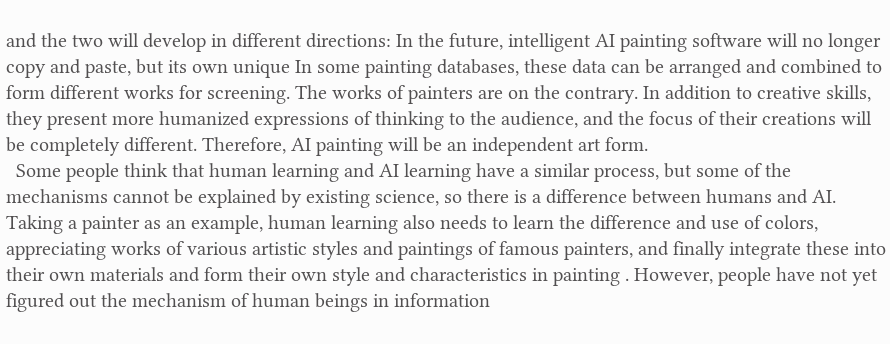and the two will develop in different directions: In the future, intelligent AI painting software will no longer copy and paste, but its own unique In some painting databases, these data can be arranged and combined to form different works for screening. The works of painters are on the contrary. In addition to creative skills, they present more humanized expressions of thinking to the audience, and the focus of their creations will be completely different. Therefore, AI painting will be an independent art form.
  Some people think that human learning and AI learning have a similar process, but some of the mechanisms cannot be explained by existing science, so there is a difference between humans and AI. Taking a painter as an example, human learning also needs to learn the difference and use of colors, appreciating works of various artistic styles and paintings of famous painters, and finally integrate these into their own materials and form their own style and characteristics in painting . However, people have not yet figured out the mechanism of human beings in information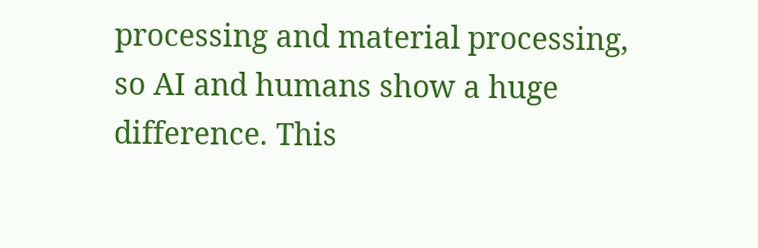processing and material processing, so AI and humans show a huge difference. This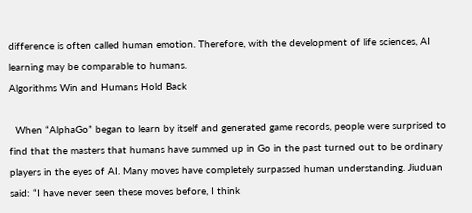difference is often called human emotion. Therefore, with the development of life sciences, AI learning may be comparable to humans.
Algorithms Win and Humans Hold Back

  When “AlphaGo” began to learn by itself and generated game records, people were surprised to find that the masters that humans have summed up in Go in the past turned out to be ordinary players in the eyes of AI. Many moves have completely surpassed human understanding. Jiuduan said: “I have never seen these moves before, I think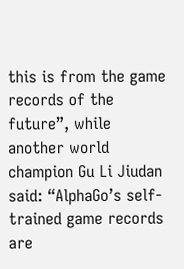this is from the game records of the future”, while another world champion Gu Li Jiudan said: “AlphaGo’s self-trained game records are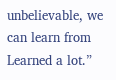unbelievable, we can learn from Learned a lot.”